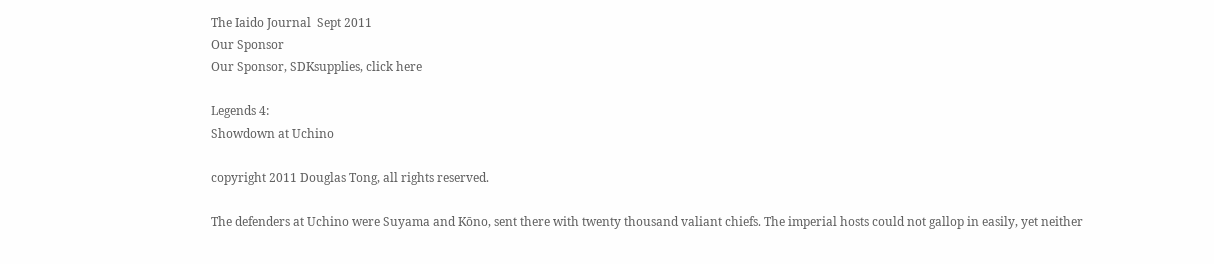The Iaido Journal  Sept 2011
Our Sponsor
Our Sponsor, SDKsupplies, click here

Legends 4:
Showdown at Uchino

copyright 2011 Douglas Tong, all rights reserved.

The defenders at Uchino were Suyama and Kōno, sent there with twenty thousand valiant chiefs. The imperial hosts could not gallop in easily, yet neither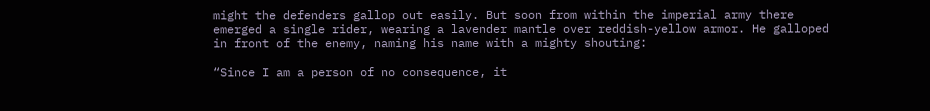might the defenders gallop out easily. But soon from within the imperial army there emerged a single rider, wearing a lavender mantle over reddish-yellow armor. He galloped in front of the enemy, naming his name with a mighty shouting:

“Since I am a person of no consequence, it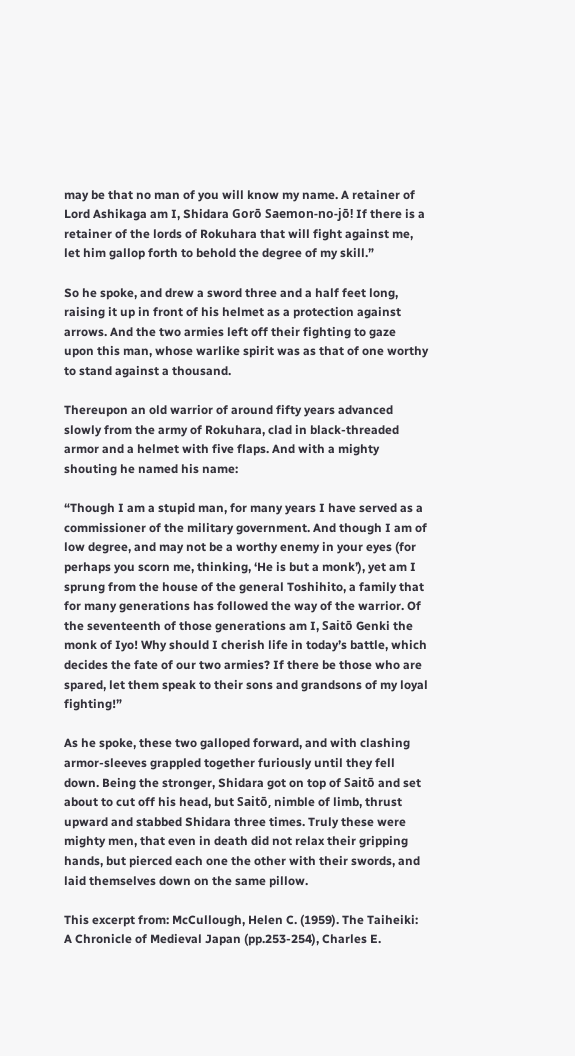may be that no man of you will know my name. A retainer of Lord Ashikaga am I, Shidara Gorō Saemon-no-jō! If there is a retainer of the lords of Rokuhara that will fight against me, let him gallop forth to behold the degree of my skill.”

So he spoke, and drew a sword three and a half feet long, raising it up in front of his helmet as a protection against arrows. And the two armies left off their fighting to gaze upon this man, whose warlike spirit was as that of one worthy to stand against a thousand.

Thereupon an old warrior of around fifty years advanced slowly from the army of Rokuhara, clad in black-threaded armor and a helmet with five flaps. And with a mighty shouting he named his name:

“Though I am a stupid man, for many years I have served as a commissioner of the military government. And though I am of low degree, and may not be a worthy enemy in your eyes (for perhaps you scorn me, thinking, ‘He is but a monk’), yet am I sprung from the house of the general Toshihito, a family that for many generations has followed the way of the warrior. Of the seventeenth of those generations am I, Saitō Genki the monk of Iyo! Why should I cherish life in today’s battle, which decides the fate of our two armies? If there be those who are spared, let them speak to their sons and grandsons of my loyal fighting!”

As he spoke, these two galloped forward, and with clashing armor-sleeves grappled together furiously until they fell down. Being the stronger, Shidara got on top of Saitō and set about to cut off his head, but Saitō, nimble of limb, thrust upward and stabbed Shidara three times. Truly these were mighty men, that even in death did not relax their gripping hands, but pierced each one the other with their swords, and laid themselves down on the same pillow.

This excerpt from: McCullough, Helen C. (1959). The Taiheiki: A Chronicle of Medieval Japan (pp.253-254), Charles E.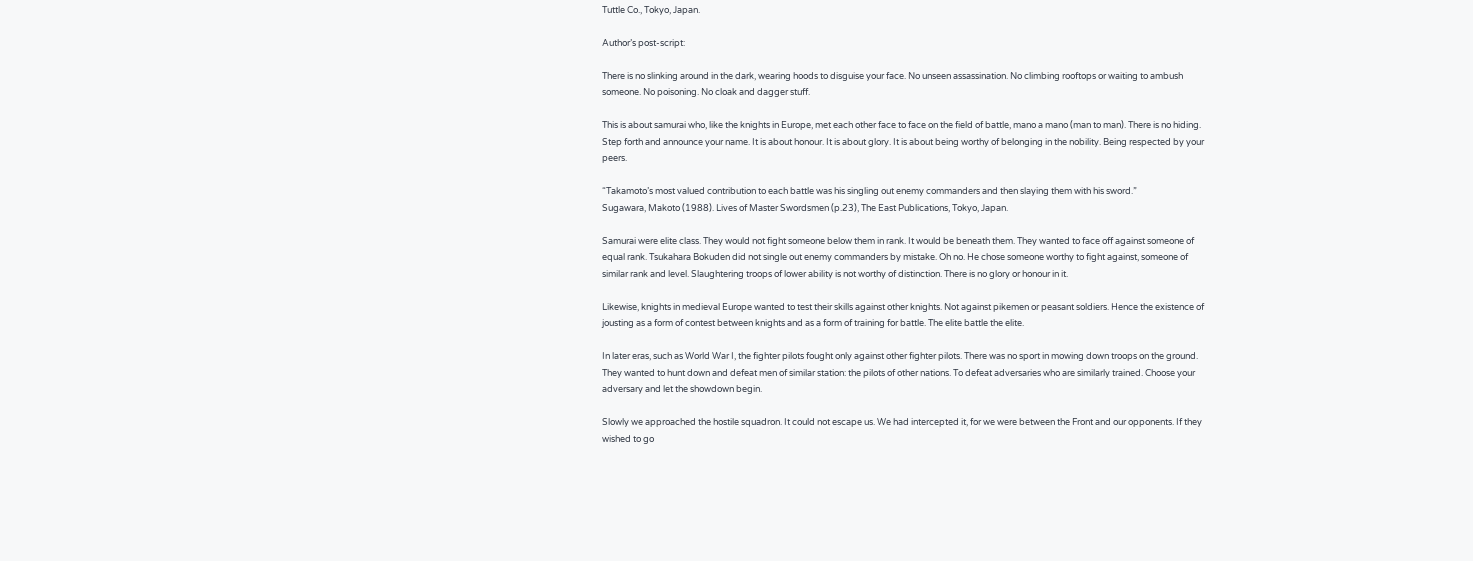Tuttle Co., Tokyo, Japan.

Author’s post-script:

There is no slinking around in the dark, wearing hoods to disguise your face. No unseen assassination. No climbing rooftops or waiting to ambush someone. No poisoning. No cloak and dagger stuff.

This is about samurai who, like the knights in Europe, met each other face to face on the field of battle, mano a mano (man to man). There is no hiding. Step forth and announce your name. It is about honour. It is about glory. It is about being worthy of belonging in the nobility. Being respected by your peers.

“Takamoto’s most valued contribution to each battle was his singling out enemy commanders and then slaying them with his sword.”
Sugawara, Makoto (1988). Lives of Master Swordsmen (p.23), The East Publications, Tokyo, Japan.

Samurai were elite class. They would not fight someone below them in rank. It would be beneath them. They wanted to face off against someone of equal rank. Tsukahara Bokuden did not single out enemy commanders by mistake. Oh no. He chose someone worthy to fight against, someone of similar rank and level. Slaughtering troops of lower ability is not worthy of distinction. There is no glory or honour in it.

Likewise, knights in medieval Europe wanted to test their skills against other knights. Not against pikemen or peasant soldiers. Hence the existence of jousting as a form of contest between knights and as a form of training for battle. The elite battle the elite.

In later eras, such as World War I, the fighter pilots fought only against other fighter pilots. There was no sport in mowing down troops on the ground. They wanted to hunt down and defeat men of similar station: the pilots of other nations. To defeat adversaries who are similarly trained. Choose your adversary and let the showdown begin.

Slowly we approached the hostile squadron. It could not escape us. We had intercepted it, for we were between the Front and our opponents. If they wished to go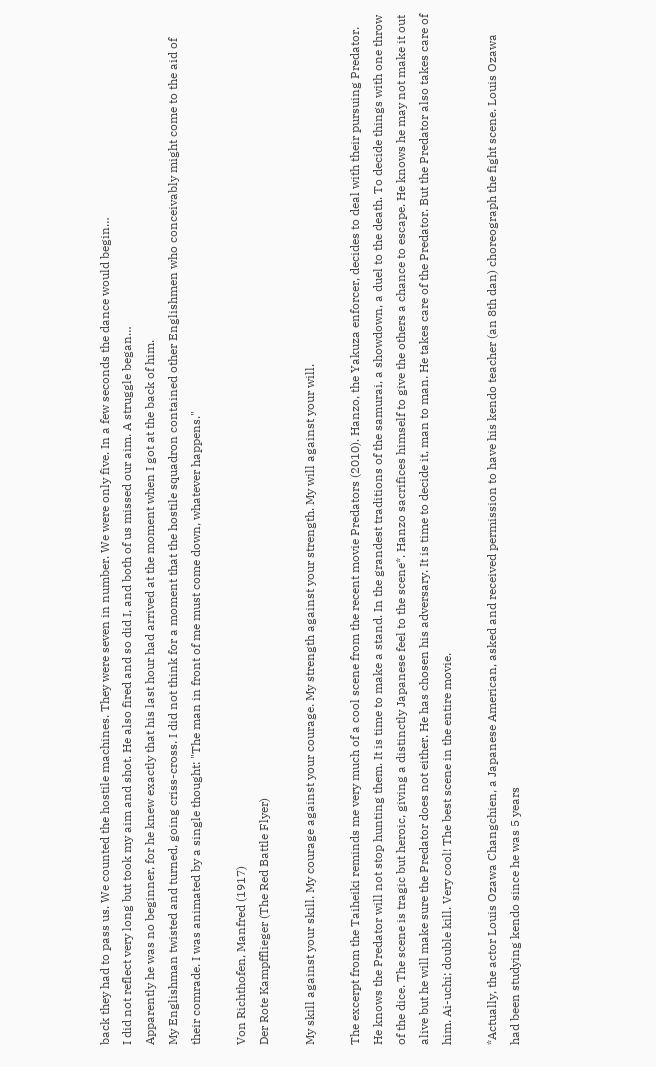back they had to pass us. We counted the hostile machines. They were seven in number. We were only five. In a few seconds the dance would begin…
I did not reflect very long but took my aim and shot. He also fired and so did I, and both of us missed our aim. A struggle began…
Apparently he was no beginner, for he knew exactly that his last hour had arrived at the moment when I got at the back of him.
My Englishman twisted and turned, going criss-cross. I did not think for a moment that the hostile squadron contained other Englishmen who conceivably might come to the aid of their comrade. I was animated by a single thought: "The man in front of me must come down, whatever happens."

Von Richthofen, Manfred (1917)
Der Rote Kampfflieger (The Red Battle Flyer)

My skill against your skill. My courage against your courage. My strength against your strength. My will against your will.

The excerpt from the Taiheiki reminds me very much of a cool scene from the recent movie Predators (2010). Hanzo, the Yakuza enforcer, decides to deal with their pursuing Predator. He knows the Predator will not stop hunting them. It is time to make a stand. In the grandest traditions of the samurai, a showdown, a duel to the death. To decide things with one throw of the dice. The scene is tragic but heroic, giving a distinctly Japanese feel to the scene*. Hanzo sacrifices himself to give the others a chance to escape. He knows he may not make it out alive but he will make sure the Predator does not either. He has chosen his adversary. It is time to decide it, man to man. He takes care of the Predator. But the Predator also takes care of him. Ai-uchi; double kill. Very cool! The best scene in the entire movie.

*Actually, the actor Louis Ozawa Changchien, a Japanese American, asked and received permission to have his kendo teacher (an 8th dan) choreograph the fight scene. Louis Ozawa had been studying kendo since he was 5 years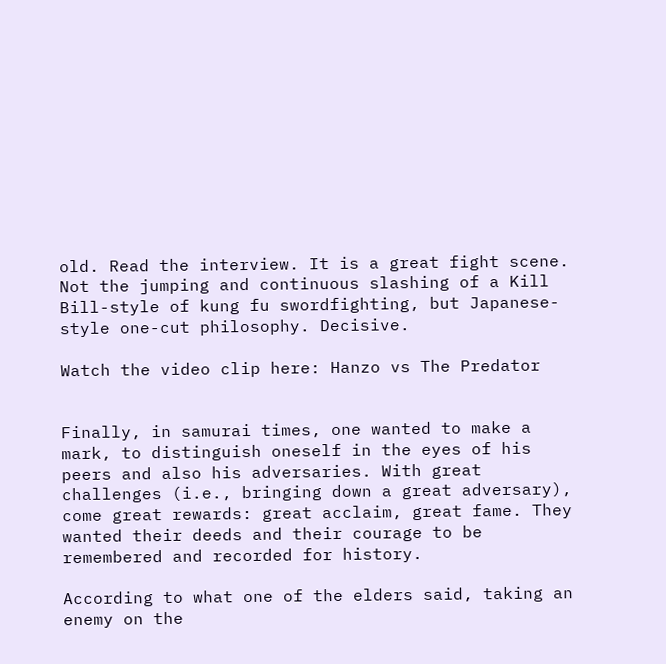old. Read the interview. It is a great fight scene. Not the jumping and continuous slashing of a Kill Bill-style of kung fu swordfighting, but Japanese-style one-cut philosophy. Decisive.

Watch the video clip here: Hanzo vs The Predator


Finally, in samurai times, one wanted to make a mark, to distinguish oneself in the eyes of his peers and also his adversaries. With great challenges (i.e., bringing down a great adversary), come great rewards: great acclaim, great fame. They wanted their deeds and their courage to be remembered and recorded for history.

According to what one of the elders said, taking an enemy on the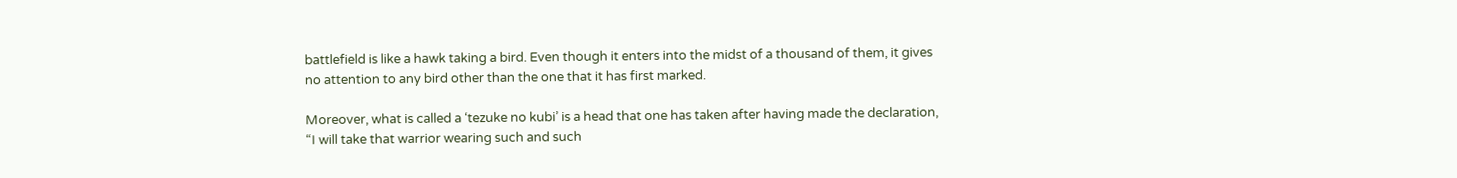battlefield is like a hawk taking a bird. Even though it enters into the midst of a thousand of them, it gives no attention to any bird other than the one that it has first marked.

Moreover, what is called a ‘tezuke no kubi’ is a head that one has taken after having made the declaration, “I will take that warrior wearing such and such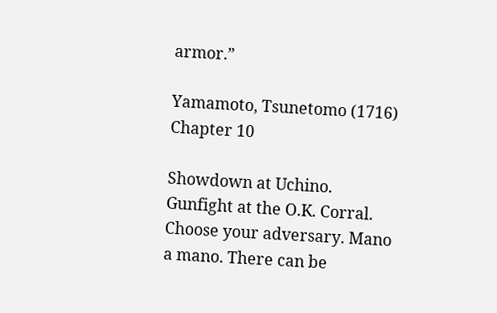armor.”

Yamamoto, Tsunetomo (1716)
Chapter 10

Showdown at Uchino. Gunfight at the O.K. Corral. Choose your adversary. Mano a mano. There can be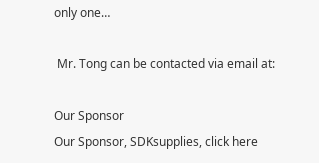only one…

 Mr. Tong can be contacted via email at:

Our Sponsor
Our Sponsor, SDKsupplies, click here